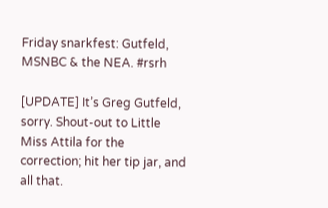Friday snarkfest: Gutfeld, MSNBC & the NEA. #rsrh

[UPDATE] It’s Greg Gutfeld, sorry. Shout-out to Little Miss Attila for the correction; hit her tip jar, and all that.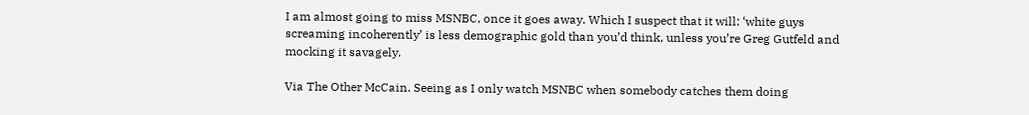I am almost going to miss MSNBC, once it goes away. Which I suspect that it will: ‘white guys screaming incoherently’ is less demographic gold than you’d think, unless you’re Greg Gutfeld and mocking it savagely.

Via The Other McCain. Seeing as I only watch MSNBC when somebody catches them doing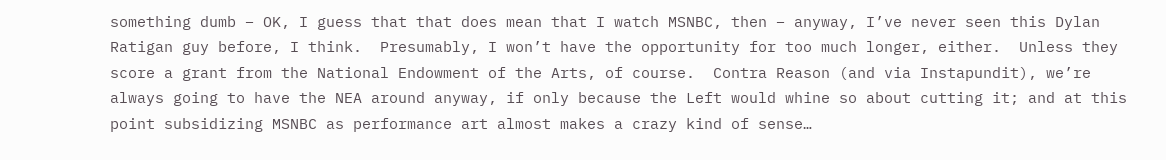something dumb – OK, I guess that that does mean that I watch MSNBC, then – anyway, I’ve never seen this Dylan Ratigan guy before, I think.  Presumably, I won’t have the opportunity for too much longer, either.  Unless they score a grant from the National Endowment of the Arts, of course.  Contra Reason (and via Instapundit), we’re always going to have the NEA around anyway, if only because the Left would whine so about cutting it; and at this point subsidizing MSNBC as performance art almost makes a crazy kind of sense…